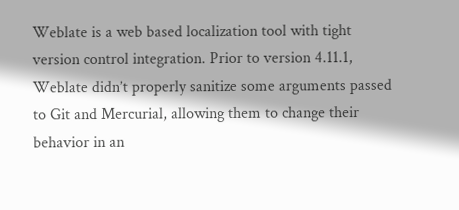Weblate is a web based localization tool with tight version control integration. Prior to version 4.11.1, Weblate didn’t properly sanitize some arguments passed to Git and Mercurial, allowing them to change their behavior in an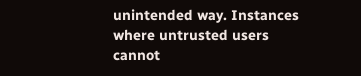unintended way. Instances where untrusted users cannot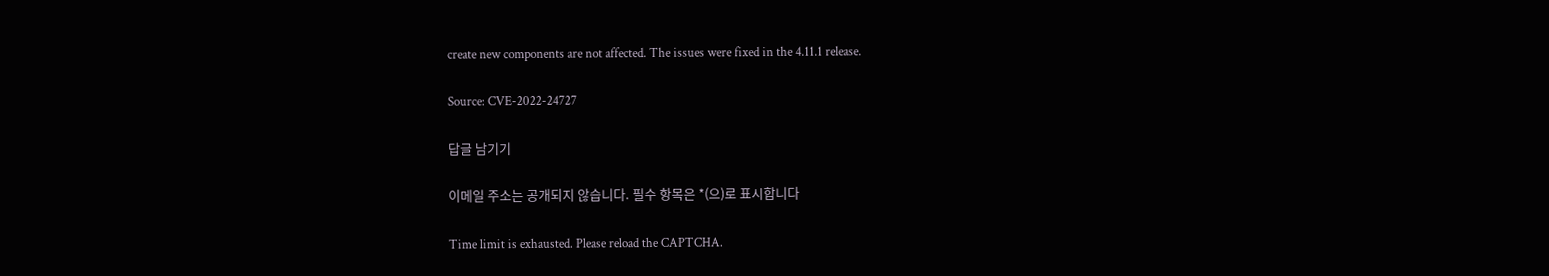create new components are not affected. The issues were fixed in the 4.11.1 release.

Source: CVE-2022-24727

답글 남기기

이메일 주소는 공개되지 않습니다. 필수 항목은 *(으)로 표시합니다

Time limit is exhausted. Please reload the CAPTCHA.